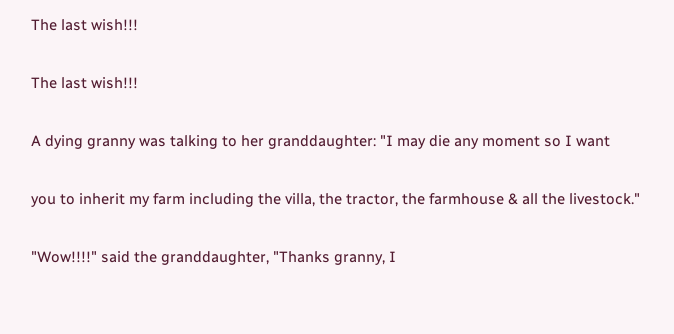The last wish!!!

The last wish!!!

A dying granny was talking to her granddaughter: "I may die any moment so I want

you to inherit my farm including the villa, the tractor, the farmhouse & all the livestock."

"Wow!!!!" said the granddaughter, "Thanks granny, I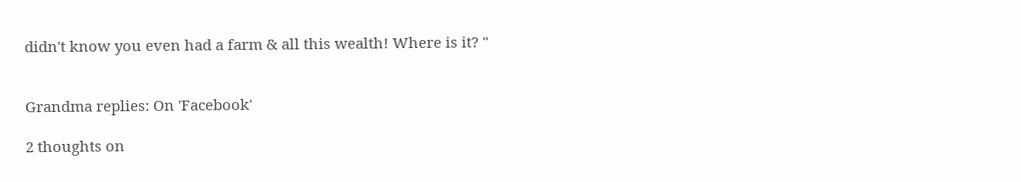didn't know you even had a farm & all this wealth! Where is it? "


Grandma replies: On 'Facebook'

2 thoughts on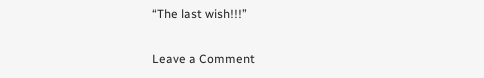“The last wish!!!”

Leave a Comment